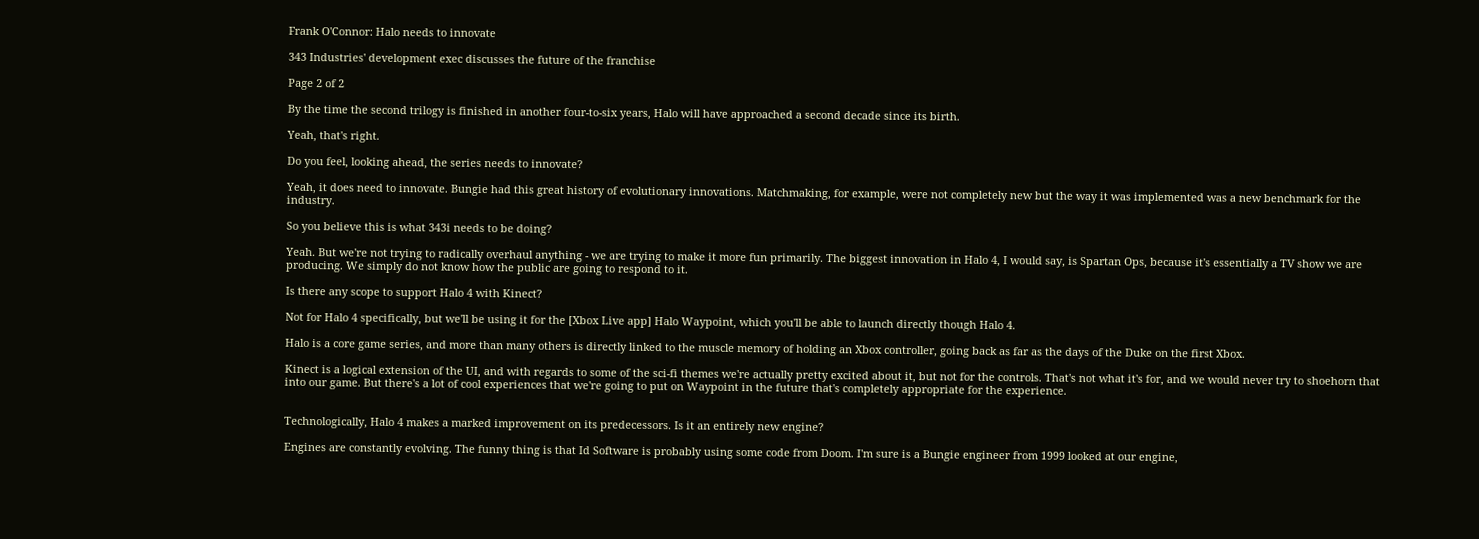Frank O'Connor: Halo needs to innovate

343 Industries' development exec discusses the future of the franchise

Page 2 of 2

By the time the second trilogy is finished in another four-to-six years, Halo will have approached a second decade since its birth.

Yeah, that's right.

Do you feel, looking ahead, the series needs to innovate?

Yeah, it does need to innovate. Bungie had this great history of evolutionary innovations. Matchmaking, for example, were not completely new but the way it was implemented was a new benchmark for the industry.

So you believe this is what 343i needs to be doing?

Yeah. But we're not trying to radically overhaul anything - we are trying to make it more fun primarily. The biggest innovation in Halo 4, I would say, is Spartan Ops, because it's essentially a TV show we are producing. We simply do not know how the public are going to respond to it.

Is there any scope to support Halo 4 with Kinect?

Not for Halo 4 specifically, but we'll be using it for the [Xbox Live app] Halo Waypoint, which you'll be able to launch directly though Halo 4.

Halo is a core game series, and more than many others is directly linked to the muscle memory of holding an Xbox controller, going back as far as the days of the Duke on the first Xbox.

Kinect is a logical extension of the UI, and with regards to some of the sci-fi themes we're actually pretty excited about it, but not for the controls. That's not what it's for, and we would never try to shoehorn that into our game. But there's a lot of cool experiences that we're going to put on Waypoint in the future that's completely appropriate for the experience.


Technologically, Halo 4 makes a marked improvement on its predecessors. Is it an entirely new engine?

Engines are constantly evolving. The funny thing is that Id Software is probably using some code from Doom. I'm sure is a Bungie engineer from 1999 looked at our engine,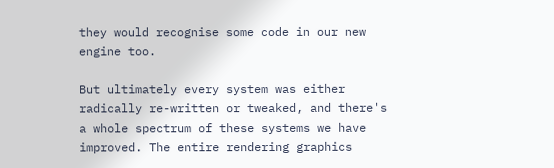they would recognise some code in our new engine too.

But ultimately every system was either radically re-written or tweaked, and there's a whole spectrum of these systems we have improved. The entire rendering graphics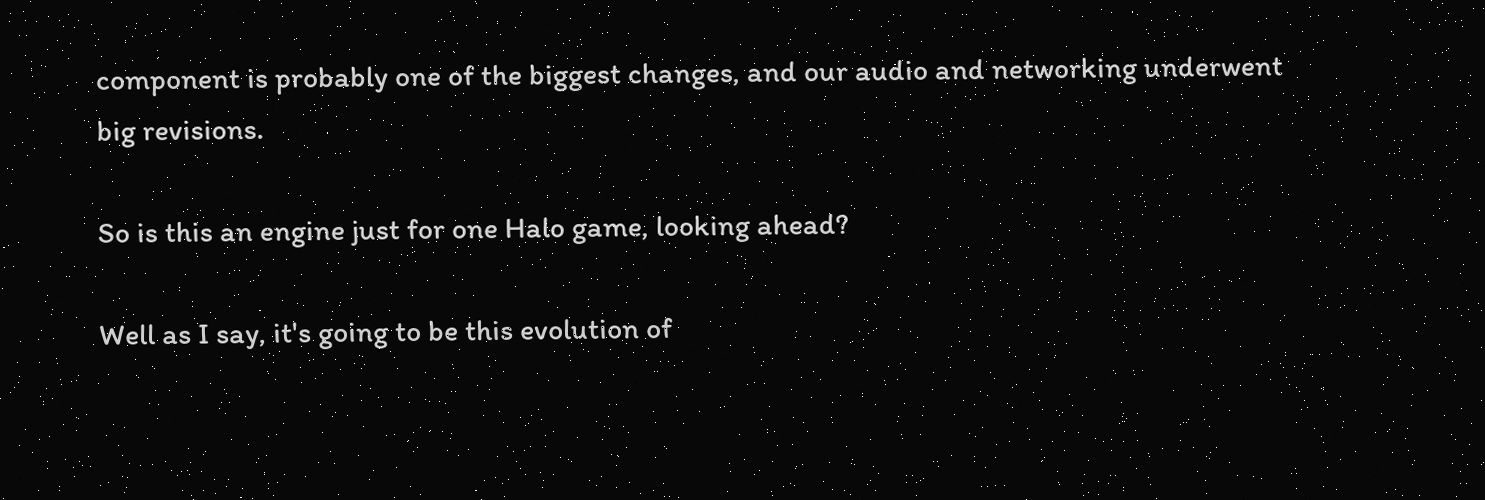component is probably one of the biggest changes, and our audio and networking underwent big revisions.

So is this an engine just for one Halo game, looking ahead?

Well as I say, it's going to be this evolution of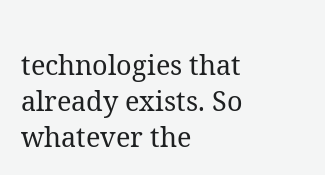technologies that already exists. So whatever the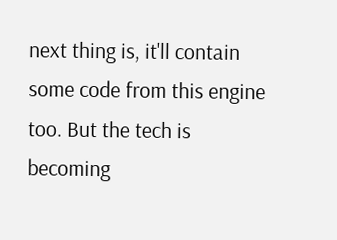next thing is, it'll contain some code from this engine too. But the tech is becoming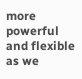more powerful and flexible as we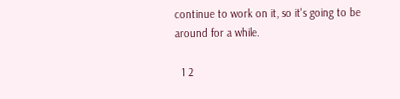continue to work on it, so it's going to be around for a while.

  1 2